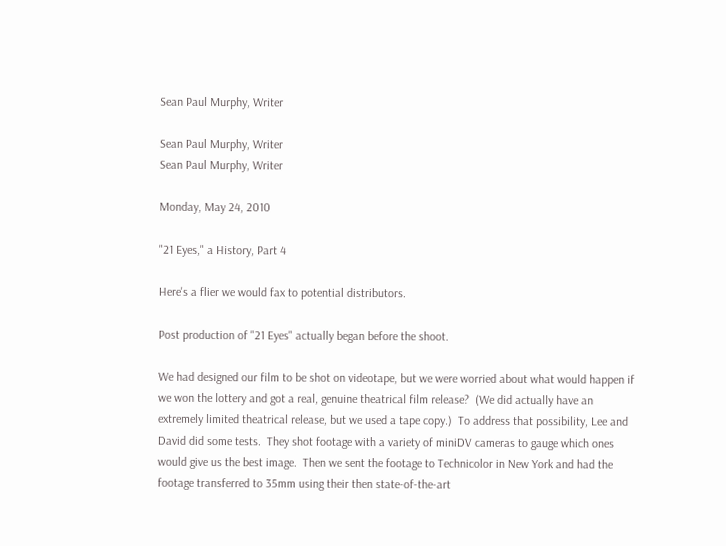Sean Paul Murphy, Writer

Sean Paul Murphy, Writer
Sean Paul Murphy, Writer

Monday, May 24, 2010

"21 Eyes," a History, Part 4

Here's a flier we would fax to potential distributors.

Post production of "21 Eyes" actually began before the shoot.

We had designed our film to be shot on videotape, but we were worried about what would happen if we won the lottery and got a real, genuine theatrical film release?  (We did actually have an extremely limited theatrical release, but we used a tape copy.)  To address that possibility, Lee and David did some tests.  They shot footage with a variety of miniDV cameras to gauge which ones would give us the best image.  Then we sent the footage to Technicolor in New York and had the footage transferred to 35mm using their then state-of-the-art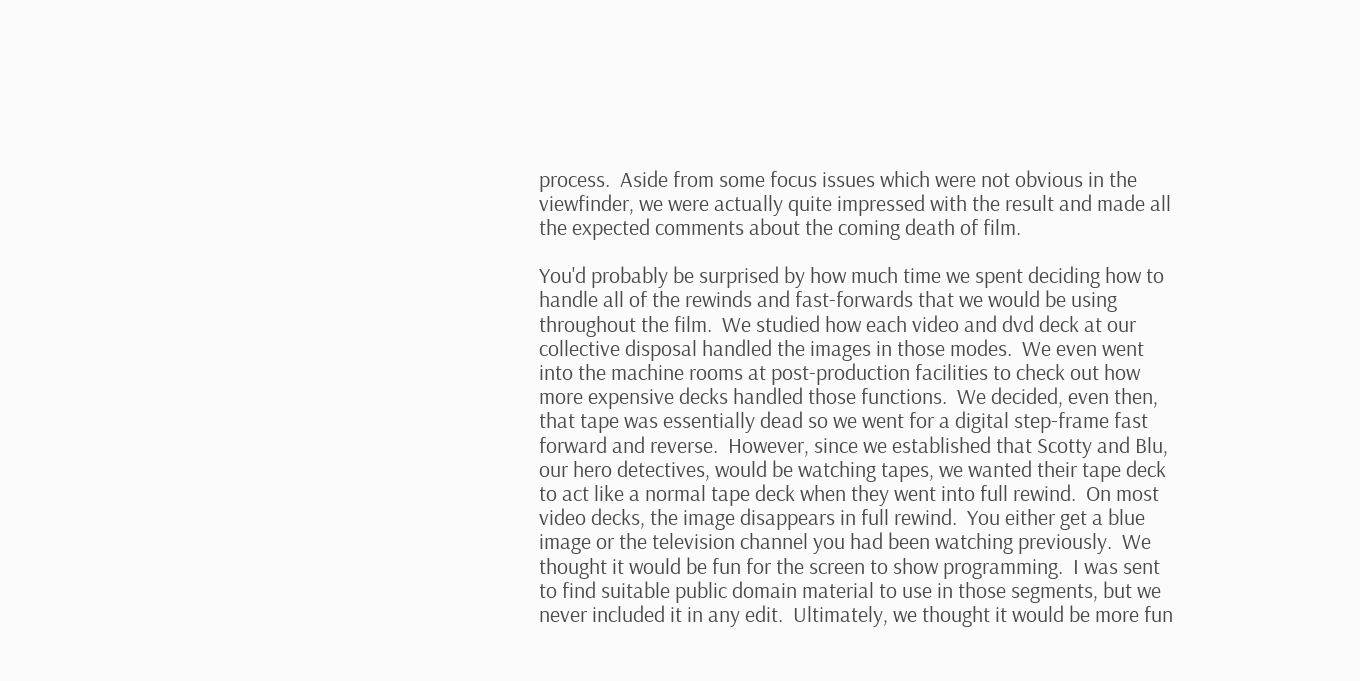process.  Aside from some focus issues which were not obvious in the viewfinder, we were actually quite impressed with the result and made all the expected comments about the coming death of film.

You'd probably be surprised by how much time we spent deciding how to handle all of the rewinds and fast-forwards that we would be using throughout the film.  We studied how each video and dvd deck at our collective disposal handled the images in those modes.  We even went into the machine rooms at post-production facilities to check out how more expensive decks handled those functions.  We decided, even then, that tape was essentially dead so we went for a digital step-frame fast forward and reverse.  However, since we established that Scotty and Blu, our hero detectives, would be watching tapes, we wanted their tape deck to act like a normal tape deck when they went into full rewind.  On most video decks, the image disappears in full rewind.  You either get a blue image or the television channel you had been watching previously.  We thought it would be fun for the screen to show programming.  I was sent to find suitable public domain material to use in those segments, but we never included it in any edit.  Ultimately, we thought it would be more fun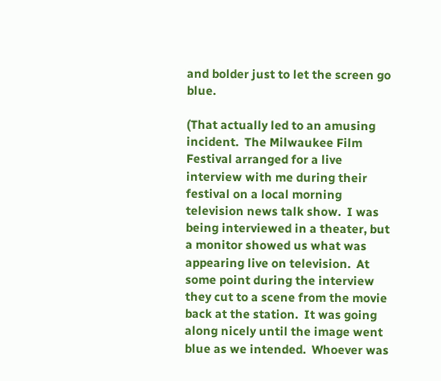and bolder just to let the screen go blue.

(That actually led to an amusing incident.  The Milwaukee Film Festival arranged for a live interview with me during their festival on a local morning television news talk show.  I was being interviewed in a theater, but a monitor showed us what was appearing live on television.  At some point during the interview they cut to a scene from the movie back at the station.  It was going along nicely until the image went blue as we intended.  Whoever was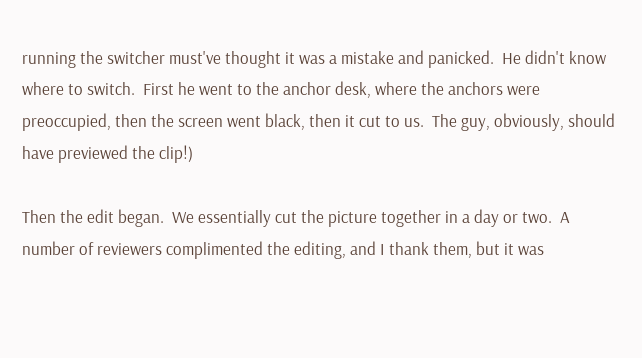running the switcher must've thought it was a mistake and panicked.  He didn't know where to switch.  First he went to the anchor desk, where the anchors were preoccupied, then the screen went black, then it cut to us.  The guy, obviously, should have previewed the clip!)

Then the edit began.  We essentially cut the picture together in a day or two.  A number of reviewers complimented the editing, and I thank them, but it was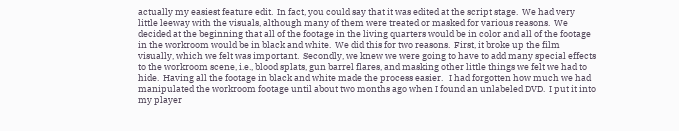actually my easiest feature edit.  In fact, you could say that it was edited at the script stage.  We had very little leeway with the visuals, although many of them were treated or masked for various reasons.  We decided at the beginning that all of the footage in the living quarters would be in color and all of the footage in the workroom would be in black and white.  We did this for two reasons.  First, it broke up the film visually, which we felt was important.  Secondly, we knew we were going to have to add many special effects to the workroom scene, i.e., blood splats, gun barrel flares, and masking other little things we felt we had to hide.  Having all the footage in black and white made the process easier.   I had forgotten how much we had manipulated the workroom footage until about two months ago when I found an unlabeled DVD.  I put it into my player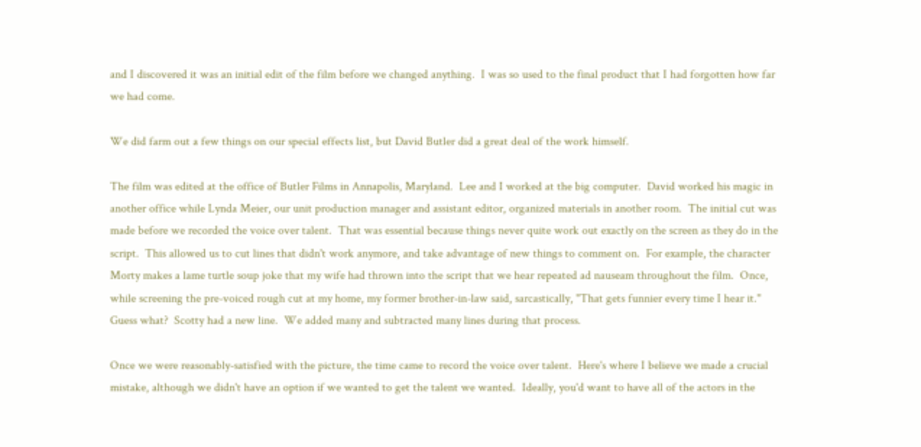and I discovered it was an initial edit of the film before we changed anything.  I was so used to the final product that I had forgotten how far we had come.

We did farm out a few things on our special effects list, but David Butler did a great deal of the work himself.

The film was edited at the office of Butler Films in Annapolis, Maryland.  Lee and I worked at the big computer.  David worked his magic in another office while Lynda Meier, our unit production manager and assistant editor, organized materials in another room.  The initial cut was made before we recorded the voice over talent.  That was essential because things never quite work out exactly on the screen as they do in the script.  This allowed us to cut lines that didn't work anymore, and take advantage of new things to comment on.  For example, the character Morty makes a lame turtle soup joke that my wife had thrown into the script that we hear repeated ad nauseam throughout the film.  Once, while screening the pre-voiced rough cut at my home, my former brother-in-law said, sarcastically, "That gets funnier every time I hear it."  Guess what?  Scotty had a new line.  We added many and subtracted many lines during that process.

Once we were reasonably-satisfied with the picture, the time came to record the voice over talent.  Here's where I believe we made a crucial mistake, although we didn't have an option if we wanted to get the talent we wanted.  Ideally, you'd want to have all of the actors in the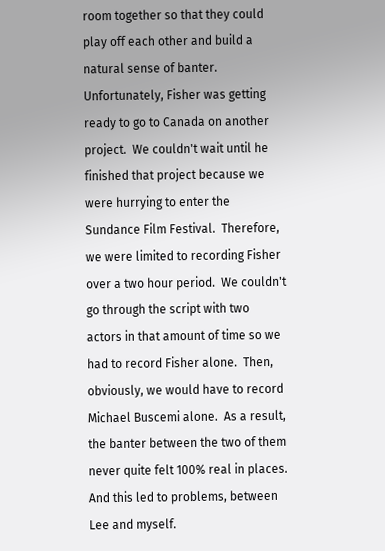room together so that they could play off each other and build a natural sense of banter.  Unfortunately, Fisher was getting ready to go to Canada on another project.  We couldn't wait until he finished that project because we were hurrying to enter the Sundance Film Festival.  Therefore, we were limited to recording Fisher over a two hour period.  We couldn't go through the script with two actors in that amount of time so we had to record Fisher alone.  Then, obviously, we would have to record Michael Buscemi alone.  As a result, the banter between the two of them never quite felt 100% real in places.  And this led to problems, between Lee and myself.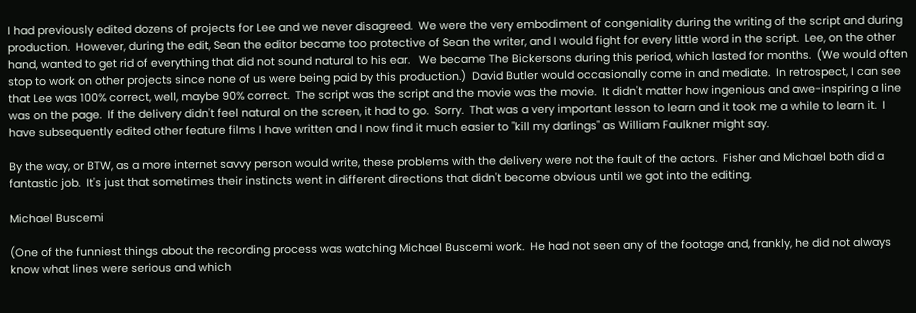I had previously edited dozens of projects for Lee and we never disagreed.  We were the very embodiment of congeniality during the writing of the script and during production.  However, during the edit, Sean the editor became too protective of Sean the writer, and I would fight for every little word in the script.  Lee, on the other hand, wanted to get rid of everything that did not sound natural to his ear.   We became The Bickersons during this period, which lasted for months.  (We would often stop to work on other projects since none of us were being paid by this production.)  David Butler would occasionally come in and mediate.  In retrospect, I can see that Lee was 100% correct, well, maybe 90% correct.  The script was the script and the movie was the movie.  It didn't matter how ingenious and awe-inspiring a line was on the page.  If the delivery didn't feel natural on the screen, it had to go.  Sorry.  That was a very important lesson to learn and it took me a while to learn it.  I have subsequently edited other feature films I have written and I now find it much easier to "kill my darlings" as William Faulkner might say.

By the way, or BTW, as a more internet savvy person would write, these problems with the delivery were not the fault of the actors.  Fisher and Michael both did a fantastic job.  It's just that sometimes their instincts went in different directions that didn't become obvious until we got into the editing.

Michael Buscemi

(One of the funniest things about the recording process was watching Michael Buscemi work.  He had not seen any of the footage and, frankly, he did not always know what lines were serious and which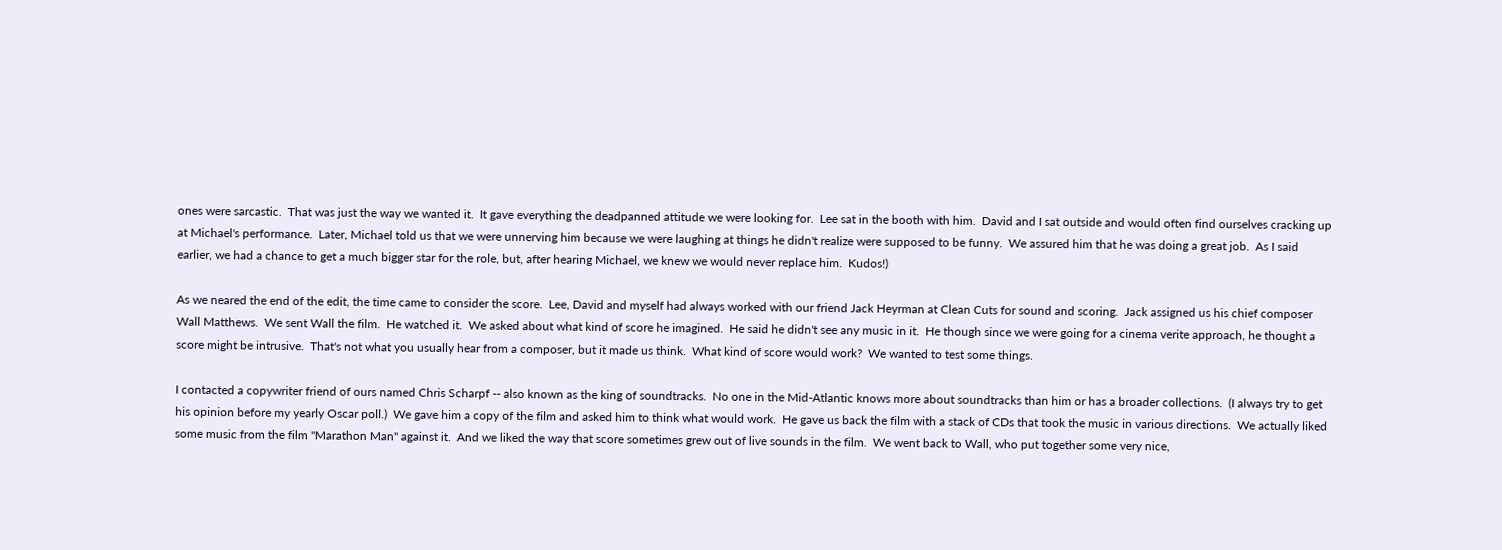ones were sarcastic.  That was just the way we wanted it.  It gave everything the deadpanned attitude we were looking for.  Lee sat in the booth with him.  David and I sat outside and would often find ourselves cracking up at Michael's performance.  Later, Michael told us that we were unnerving him because we were laughing at things he didn't realize were supposed to be funny.  We assured him that he was doing a great job.  As I said earlier, we had a chance to get a much bigger star for the role, but, after hearing Michael, we knew we would never replace him.  Kudos!)

As we neared the end of the edit, the time came to consider the score.  Lee, David and myself had always worked with our friend Jack Heyrman at Clean Cuts for sound and scoring.  Jack assigned us his chief composer Wall Matthews.  We sent Wall the film.  He watched it.  We asked about what kind of score he imagined.  He said he didn't see any music in it.  He though since we were going for a cinema verite approach, he thought a score might be intrusive.  That's not what you usually hear from a composer, but it made us think.  What kind of score would work?  We wanted to test some things.

I contacted a copywriter friend of ours named Chris Scharpf -- also known as the king of soundtracks.  No one in the Mid-Atlantic knows more about soundtracks than him or has a broader collections.  (I always try to get his opinion before my yearly Oscar poll.)  We gave him a copy of the film and asked him to think what would work.  He gave us back the film with a stack of CDs that took the music in various directions.  We actually liked some music from the film "Marathon Man" against it.  And we liked the way that score sometimes grew out of live sounds in the film.  We went back to Wall, who put together some very nice,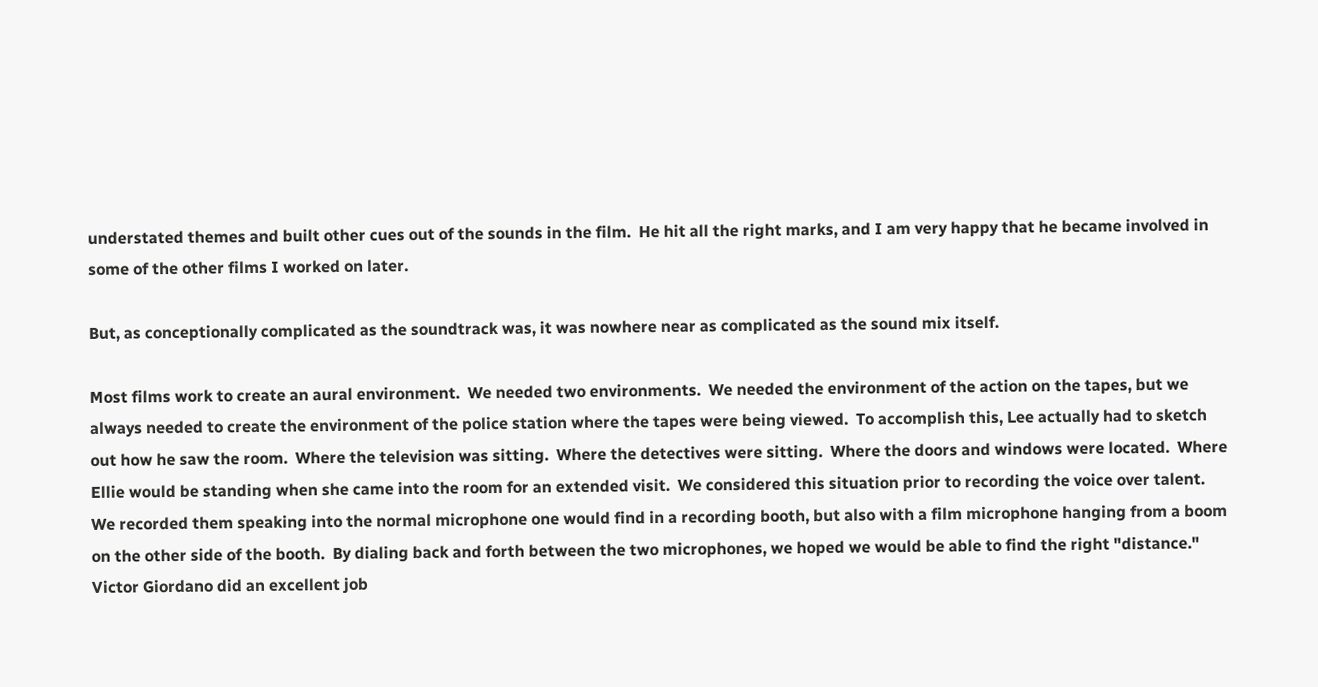understated themes and built other cues out of the sounds in the film.  He hit all the right marks, and I am very happy that he became involved in some of the other films I worked on later.

But, as conceptionally complicated as the soundtrack was, it was nowhere near as complicated as the sound mix itself.

Most films work to create an aural environment.  We needed two environments.  We needed the environment of the action on the tapes, but we always needed to create the environment of the police station where the tapes were being viewed.  To accomplish this, Lee actually had to sketch out how he saw the room.  Where the television was sitting.  Where the detectives were sitting.  Where the doors and windows were located.  Where Ellie would be standing when she came into the room for an extended visit.  We considered this situation prior to recording the voice over talent.  We recorded them speaking into the normal microphone one would find in a recording booth, but also with a film microphone hanging from a boom on the other side of the booth.  By dialing back and forth between the two microphones, we hoped we would be able to find the right "distance."  Victor Giordano did an excellent job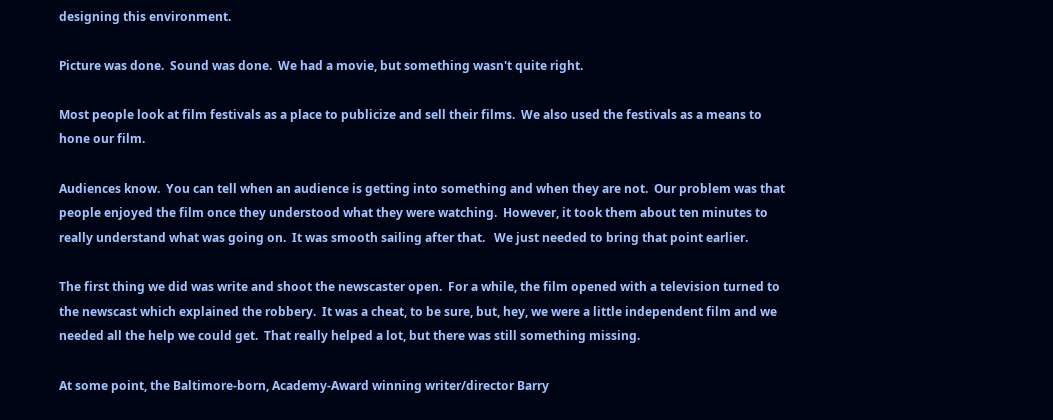designing this environment.

Picture was done.  Sound was done.  We had a movie, but something wasn't quite right.

Most people look at film festivals as a place to publicize and sell their films.  We also used the festivals as a means to hone our film.

Audiences know.  You can tell when an audience is getting into something and when they are not.  Our problem was that people enjoyed the film once they understood what they were watching.  However, it took them about ten minutes to really understand what was going on.  It was smooth sailing after that.   We just needed to bring that point earlier.

The first thing we did was write and shoot the newscaster open.  For a while, the film opened with a television turned to the newscast which explained the robbery.  It was a cheat, to be sure, but, hey, we were a little independent film and we needed all the help we could get.  That really helped a lot, but there was still something missing.

At some point, the Baltimore-born, Academy-Award winning writer/director Barry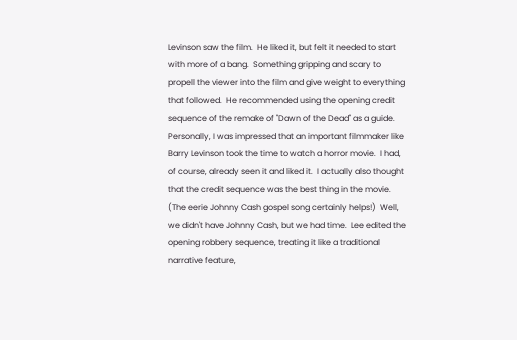Levinson saw the film.  He liked it, but felt it needed to start with more of a bang.  Something gripping and scary to propell the viewer into the film and give weight to everything that followed.  He recommended using the opening credit sequence of the remake of "Dawn of the Dead" as a guide.  Personally, I was impressed that an important filmmaker like Barry Levinson took the time to watch a horror movie.  I had, of course, already seen it and liked it.  I actually also thought that the credit sequence was the best thing in the movie.  (The eerie Johnny Cash gospel song certainly helps!)  Well, we didn't have Johnny Cash, but we had time.  Lee edited the opening robbery sequence, treating it like a traditional narrative feature,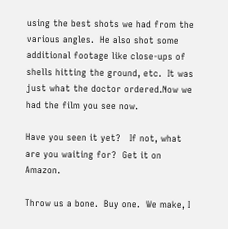using the best shots we had from the various angles.  He also shot some additional footage like close-ups of shells hitting the ground, etc.  It was just what the doctor ordered.Now we had the film you see now.

Have you seen it yet?   If not, what are you waiting for?  Get it on Amazon.

Throw us a bone.  Buy one.  We make, I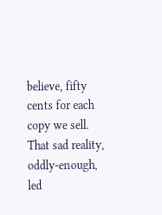believe, fifty cents for each copy we sell.  That sad reality, oddly-enough, led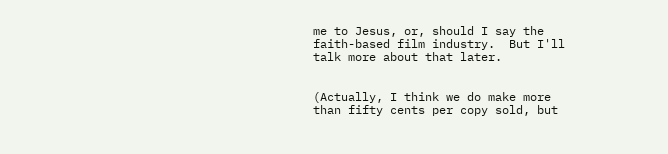me to Jesus, or, should I say the faith-based film industry.  But I'll talk more about that later.


(Actually, I think we do make more than fifty cents per copy sold, but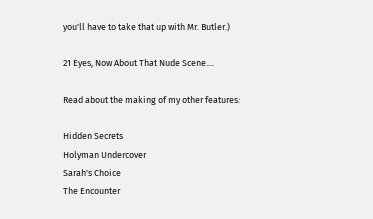you'll have to take that up with Mr. Butler.)

21 Eyes, Now About That Nude Scene....

Read about the making of my other features:

Hidden Secrets
Holyman Undercover
Sarah's Choice
The Encounter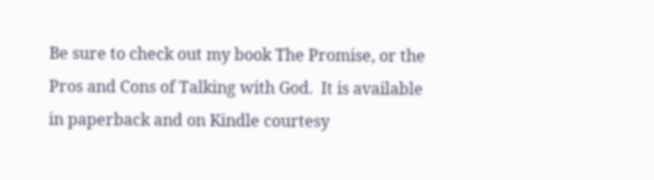Be sure to check out my book The Promise, or the Pros and Cons of Talking with God.  It is available in paperback and on Kindle courtesy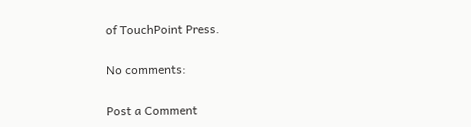of TouchPoint Press.

No comments:

Post a Comment